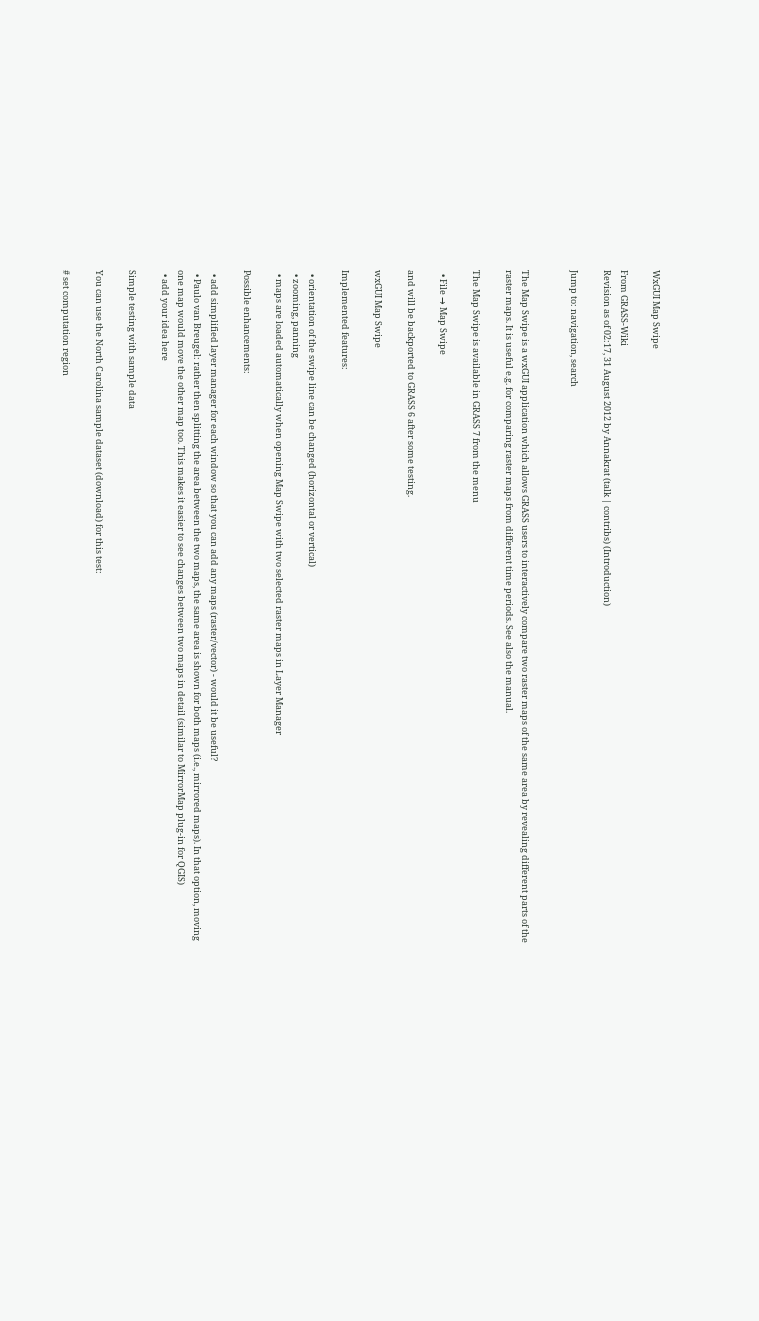WxGUI Map Swipe

From GRASS-Wiki
Revision as of 02:17, 31 August 2012 by Annakrat (talk | contribs) (Introduction)

Jump to: navigation, search


The Map Swipe is a wxGUI application which allows GRASS users to interactively compare two raster maps of the same area by revealing different parts of the raster maps. It is useful e.g. for comparing raster maps from different time periods. See also the manual.

The Map Swipe is available in GRASS 7 from the menu

  • File → Map Swipe

and will be backported to GRASS 6 after some testing.

wxGUI Map Swipe

Implemented features:

  • orientation of the swipe line can be changed (horizontal or vertical)
  • zooming, panning
  • maps are loaded automatically when opening Map Swipe with two selected raster maps in Layer Manager

Possible enhancements:

  • add simplified layer manager for each window so that you can add any maps (raster/vector) - would it be useful?
  • Paulo van Breugel: rather then splitting the area between the two maps, the same area is shown for both maps (i.e., mirrored maps). In that option, moving one map would move the other map too. This makes it easier to see changes between two maps in detail (similar to MirrorMap plug-in for QGIS)
  • add your idea here

Simple testing with sample data

You can use the North Carolina sample dataset (download) for this test:

# set computation region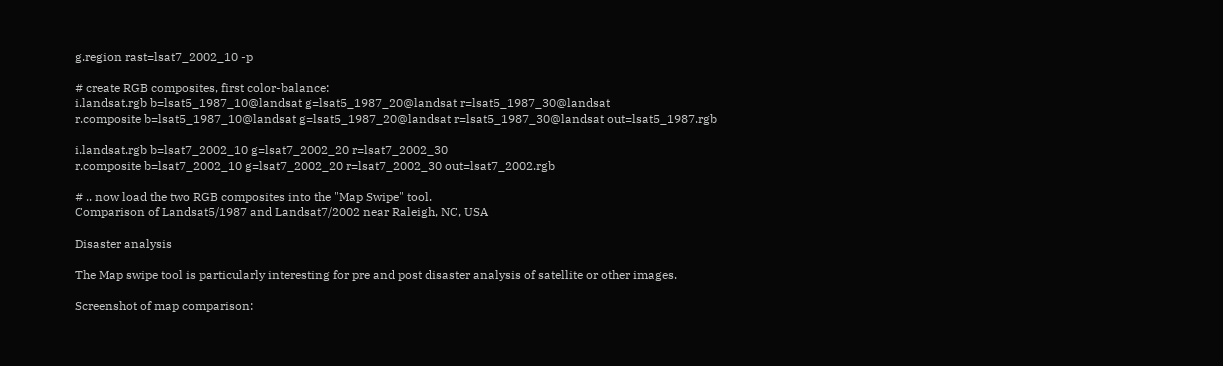g.region rast=lsat7_2002_10 -p

# create RGB composites, first color-balance:
i.landsat.rgb b=lsat5_1987_10@landsat g=lsat5_1987_20@landsat r=lsat5_1987_30@landsat
r.composite b=lsat5_1987_10@landsat g=lsat5_1987_20@landsat r=lsat5_1987_30@landsat out=lsat5_1987.rgb

i.landsat.rgb b=lsat7_2002_10 g=lsat7_2002_20 r=lsat7_2002_30
r.composite b=lsat7_2002_10 g=lsat7_2002_20 r=lsat7_2002_30 out=lsat7_2002.rgb

# .. now load the two RGB composites into the "Map Swipe" tool.
Comparison of Landsat5/1987 and Landsat7/2002 near Raleigh, NC, USA

Disaster analysis

The Map swipe tool is particularly interesting for pre and post disaster analysis of satellite or other images.

Screenshot of map comparison: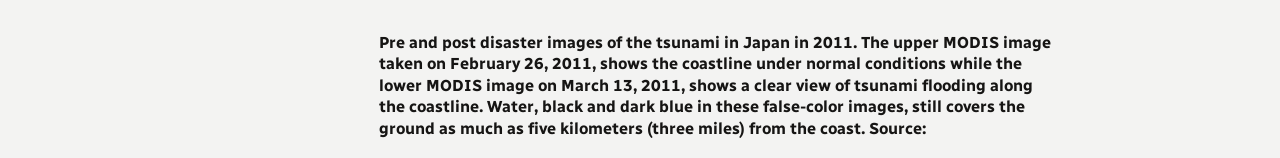Pre and post disaster images of the tsunami in Japan in 2011. The upper MODIS image taken on February 26, 2011, shows the coastline under normal conditions while the lower MODIS image on March 13, 2011, shows a clear view of tsunami flooding along the coastline. Water, black and dark blue in these false-color images, still covers the ground as much as five kilometers (three miles) from the coast. Source: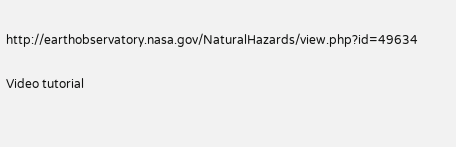http://earthobservatory.nasa.gov/NaturalHazards/view.php?id=49634

Video tutorial